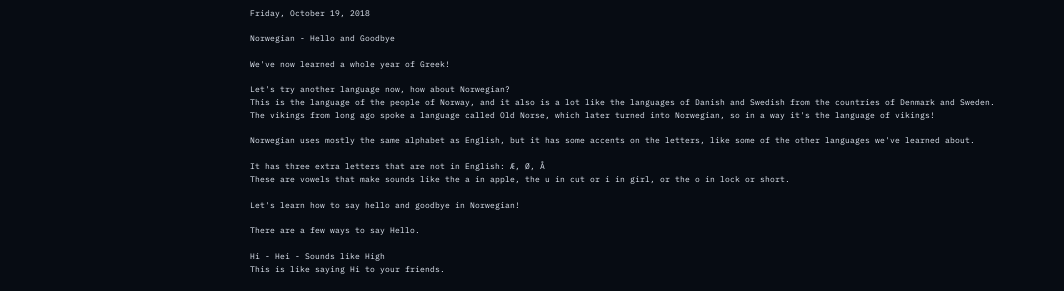Friday, October 19, 2018

Norwegian - Hello and Goodbye

We've now learned a whole year of Greek!

Let's try another language now, how about Norwegian?
This is the language of the people of Norway, and it also is a lot like the languages of Danish and Swedish from the countries of Denmark and Sweden.
The vikings from long ago spoke a language called Old Norse, which later turned into Norwegian, so in a way it's the language of vikings!

Norwegian uses mostly the same alphabet as English, but it has some accents on the letters, like some of the other languages we've learned about.

It has three extra letters that are not in English: Æ, Ø, Å
These are vowels that make sounds like the a in apple, the u in cut or i in girl, or the o in lock or short.

Let's learn how to say hello and goodbye in Norwegian!

There are a few ways to say Hello.

Hi - Hei - Sounds like High
This is like saying Hi to your friends.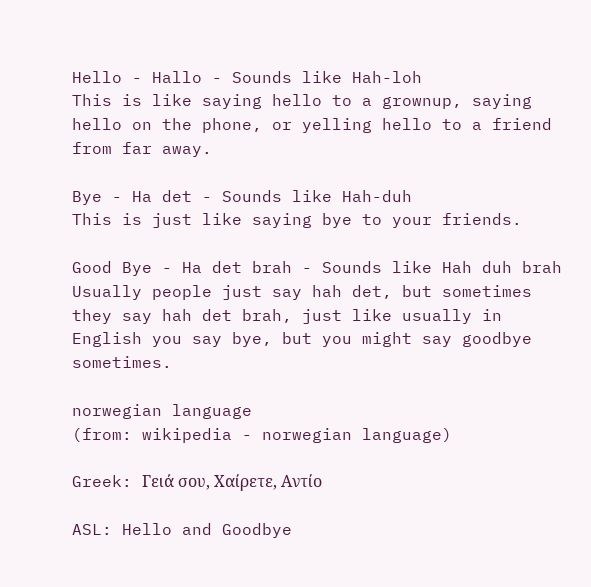Hello - Hallo - Sounds like Hah-loh
This is like saying hello to a grownup, saying hello on the phone, or yelling hello to a friend from far away.

Bye - Ha det - Sounds like Hah-duh
This is just like saying bye to your friends.

Good Bye - Ha det brah - Sounds like Hah duh brah
Usually people just say hah det, but sometimes they say hah det brah, just like usually in English you say bye, but you might say goodbye sometimes.

norwegian language
(from: wikipedia - norwegian language)

Greek: Γειά σου, Χαίρετε, Αντίο

ASL: Hello and Goodbye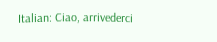Italian: Ciao, arrivederci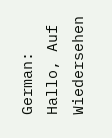German: Hallo, Auf Wiedersehen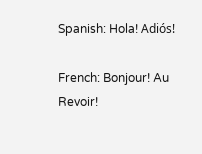Spanish: Hola! Adiós!

French: Bonjour! Au Revoir!